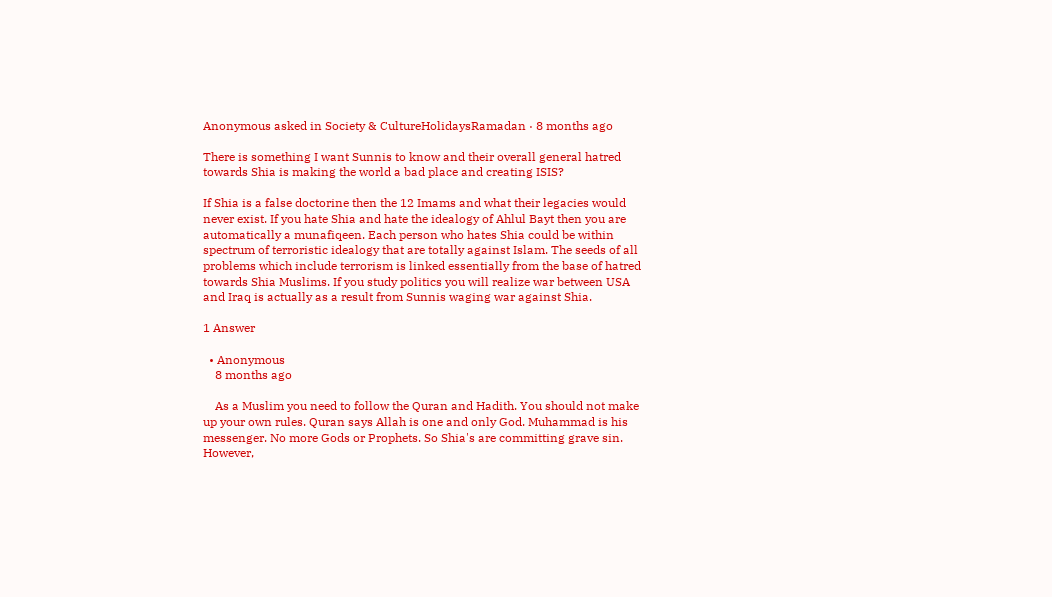Anonymous asked in Society & CultureHolidaysRamadan · 8 months ago

There is something I want Sunnis to know and their overall general hatred towards Shia is making the world a bad place and creating ISIS?

If Shia is a false doctorine then the 12 Imams and what their legacies would never exist. If you hate Shia and hate the idealogy of Ahlul Bayt then you are automatically a munafiqeen. Each person who hates Shia could be within spectrum of terroristic idealogy that are totally against Islam. The seeds of all problems which include terrorism is linked essentially from the base of hatred towards Shia Muslims. If you study politics you will realize war between USA and Iraq is actually as a result from Sunnis waging war against Shia.

1 Answer

  • Anonymous
    8 months ago

    As a Muslim you need to follow the Quran and Hadith. You should not make up your own rules. Quran says Allah is one and only God. Muhammad is his messenger. No more Gods or Prophets. So Shia's are committing grave sin. However,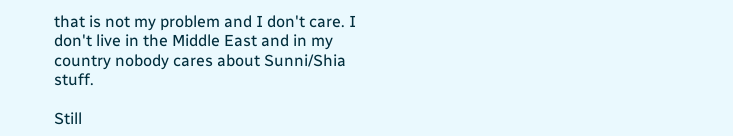that is not my problem and I don't care. I don't live in the Middle East and in my country nobody cares about Sunni/Shia stuff.

Still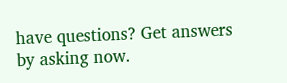have questions? Get answers by asking now.